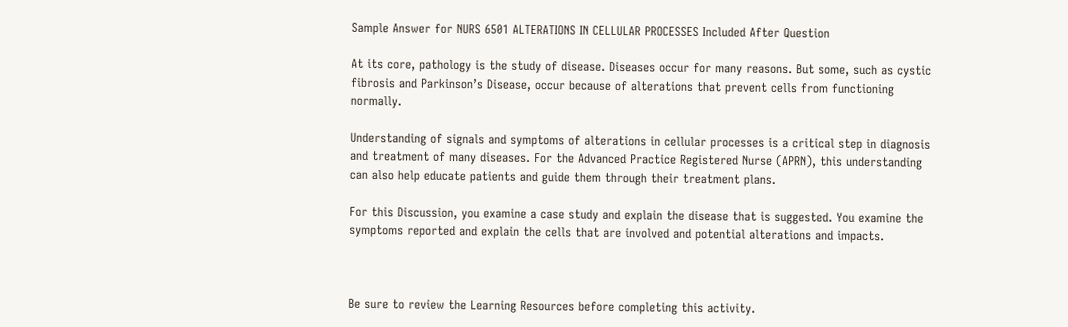Sample Answer for NURS 6501 ALTERATIONS IN CELLULAR PROCESSES Included After Question

At its core, pathology is the study of disease. Diseases occur for many reasons. But some, such as cystic fibrosis and Parkinson’s Disease, occur because of alterations that prevent cells from functioning normally.

Understanding of signals and symptoms of alterations in cellular processes is a critical step in diagnosis and treatment of many diseases. For the Advanced Practice Registered Nurse (APRN), this understanding can also help educate patients and guide them through their treatment plans.

For this Discussion, you examine a case study and explain the disease that is suggested. You examine the symptoms reported and explain the cells that are involved and potential alterations and impacts.



Be sure to review the Learning Resources before completing this activity.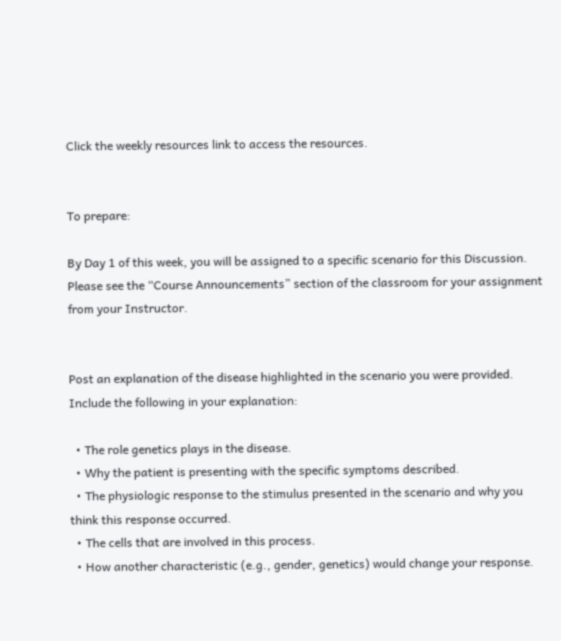Click the weekly resources link to access the resources.


To prepare:

By Day 1 of this week, you will be assigned to a specific scenario for this Discussion. Please see the “Course Announcements” section of the classroom for your assignment from your Instructor.


Post an explanation of the disease highlighted in the scenario you were provided. Include the following in your explanation:

  • The role genetics plays in the disease.
  • Why the patient is presenting with the specific symptoms described.
  • The physiologic response to the stimulus presented in the scenario and why you think this response occurred.
  • The cells that are involved in this process.
  • How another characteristic (e.g., gender, genetics) would change your response.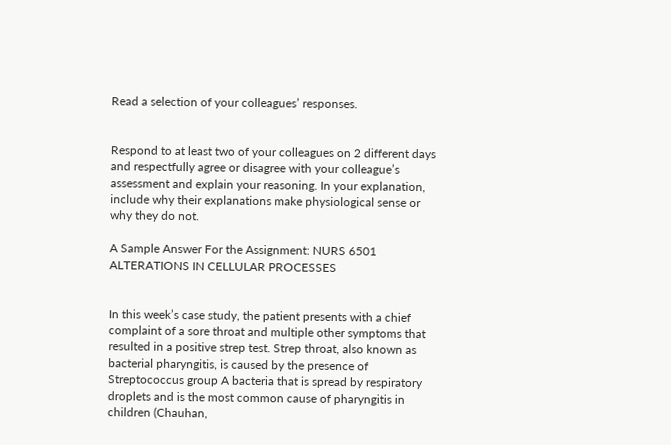Read a selection of your colleagues’ responses.


Respond to at least two of your colleagues on 2 different days and respectfully agree or disagree with your colleague’s assessment and explain your reasoning. In your explanation, include why their explanations make physiological sense or why they do not.

A Sample Answer For the Assignment: NURS 6501 ALTERATIONS IN CELLULAR PROCESSES


In this week’s case study, the patient presents with a chief complaint of a sore throat and multiple other symptoms that resulted in a positive strep test. Strep throat, also known as bacterial pharyngitis, is caused by the presence of Streptococcus group A bacteria that is spread by respiratory droplets and is the most common cause of pharyngitis in children (Chauhan,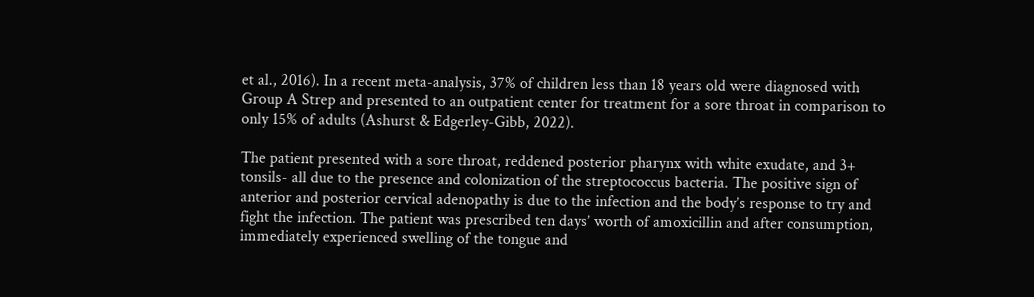et al., 2016). In a recent meta-analysis, 37% of children less than 18 years old were diagnosed with Group A Strep and presented to an outpatient center for treatment for a sore throat in comparison to only 15% of adults (Ashurst & Edgerley-Gibb, 2022).

The patient presented with a sore throat, reddened posterior pharynx with white exudate, and 3+ tonsils- all due to the presence and colonization of the streptococcus bacteria. The positive sign of anterior and posterior cervical adenopathy is due to the infection and the body’s response to try and fight the infection. The patient was prescribed ten days’ worth of amoxicillin and after consumption, immediately experienced swelling of the tongue and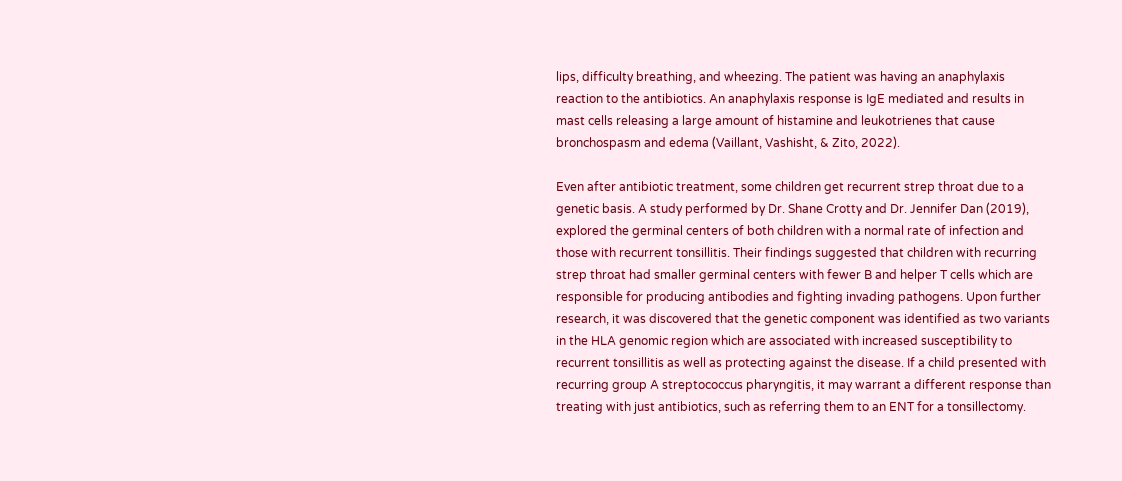lips, difficulty breathing, and wheezing. The patient was having an anaphylaxis reaction to the antibiotics. An anaphylaxis response is IgE mediated and results in mast cells releasing a large amount of histamine and leukotrienes that cause bronchospasm and edema (Vaillant, Vashisht, & Zito, 2022).

Even after antibiotic treatment, some children get recurrent strep throat due to a genetic basis. A study performed by Dr. Shane Crotty and Dr. Jennifer Dan (2019), explored the germinal centers of both children with a normal rate of infection and those with recurrent tonsillitis. Their findings suggested that children with recurring strep throat had smaller germinal centers with fewer B and helper T cells which are responsible for producing antibodies and fighting invading pathogens. Upon further research, it was discovered that the genetic component was identified as two variants in the HLA genomic region which are associated with increased susceptibility to recurrent tonsillitis as well as protecting against the disease. If a child presented with recurring group A streptococcus pharyngitis, it may warrant a different response than treating with just antibiotics, such as referring them to an ENT for a tonsillectomy.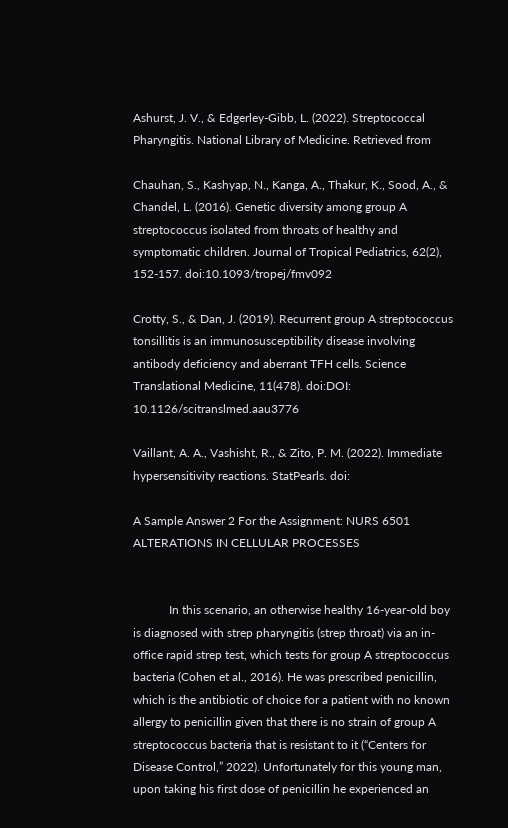Ashurst, J. V., & Edgerley-Gibb, L. (2022). Streptococcal Pharyngitis. National Library of Medicine. Retrieved from

Chauhan, S., Kashyap, N., Kanga, A., Thakur, K., Sood, A., & Chandel, L. (2016). Genetic diversity among group A streptococcus isolated from throats of healthy and symptomatic children. Journal of Tropical Pediatrics, 62(2), 152-157. doi:10.1093/tropej/fmv092

Crotty, S., & Dan, J. (2019). Recurrent group A streptococcus tonsillitis is an immunosusceptibility disease involving antibody deficiency and aberrant TFH cells. Science Translational Medicine, 11(478). doi:DOI: 10.1126/scitranslmed.aau3776

Vaillant, A. A., Vashisht, R., & Zito, P. M. (2022). Immediate hypersensitivity reactions. StatPearls. doi:

A Sample Answer 2 For the Assignment: NURS 6501 ALTERATIONS IN CELLULAR PROCESSES


            In this scenario, an otherwise healthy 16-year-old boy is diagnosed with strep pharyngitis (strep throat) via an in-office rapid strep test, which tests for group A streptococcus bacteria (Cohen et al., 2016). He was prescribed penicillin, which is the antibiotic of choice for a patient with no known allergy to penicillin given that there is no strain of group A streptococcus bacteria that is resistant to it (“Centers for Disease Control,” 2022). Unfortunately for this young man, upon taking his first dose of penicillin he experienced an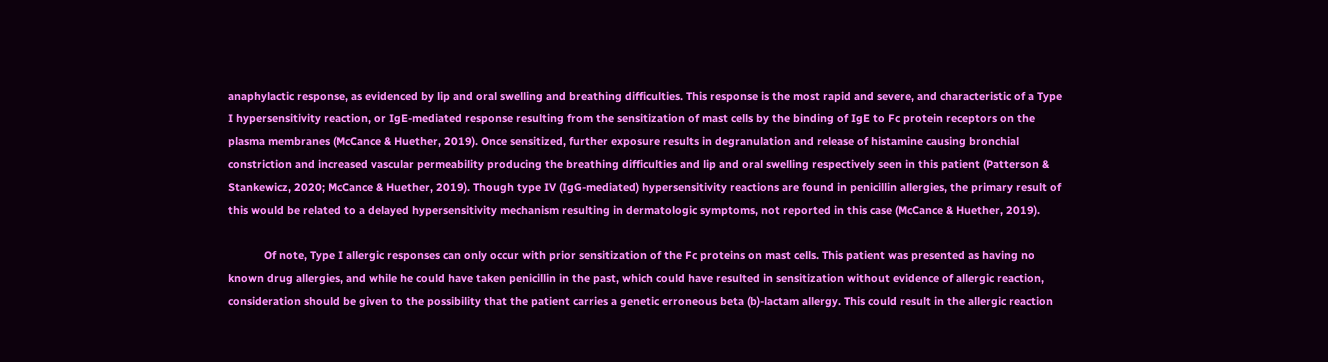anaphylactic response, as evidenced by lip and oral swelling and breathing difficulties. This response is the most rapid and severe, and characteristic of a Type I hypersensitivity reaction, or IgE-mediated response resulting from the sensitization of mast cells by the binding of IgE to Fc protein receptors on the plasma membranes (McCance & Huether, 2019). Once sensitized, further exposure results in degranulation and release of histamine causing bronchial constriction and increased vascular permeability producing the breathing difficulties and lip and oral swelling respectively seen in this patient (Patterson & Stankewicz, 2020; McCance & Huether, 2019). Though type IV (IgG-mediated) hypersensitivity reactions are found in penicillin allergies, the primary result of this would be related to a delayed hypersensitivity mechanism resulting in dermatologic symptoms, not reported in this case (McCance & Huether, 2019).

            Of note, Type I allergic responses can only occur with prior sensitization of the Fc proteins on mast cells. This patient was presented as having no known drug allergies, and while he could have taken penicillin in the past, which could have resulted in sensitization without evidence of allergic reaction, consideration should be given to the possibility that the patient carries a genetic erroneous beta (b)-lactam allergy. This could result in the allergic reaction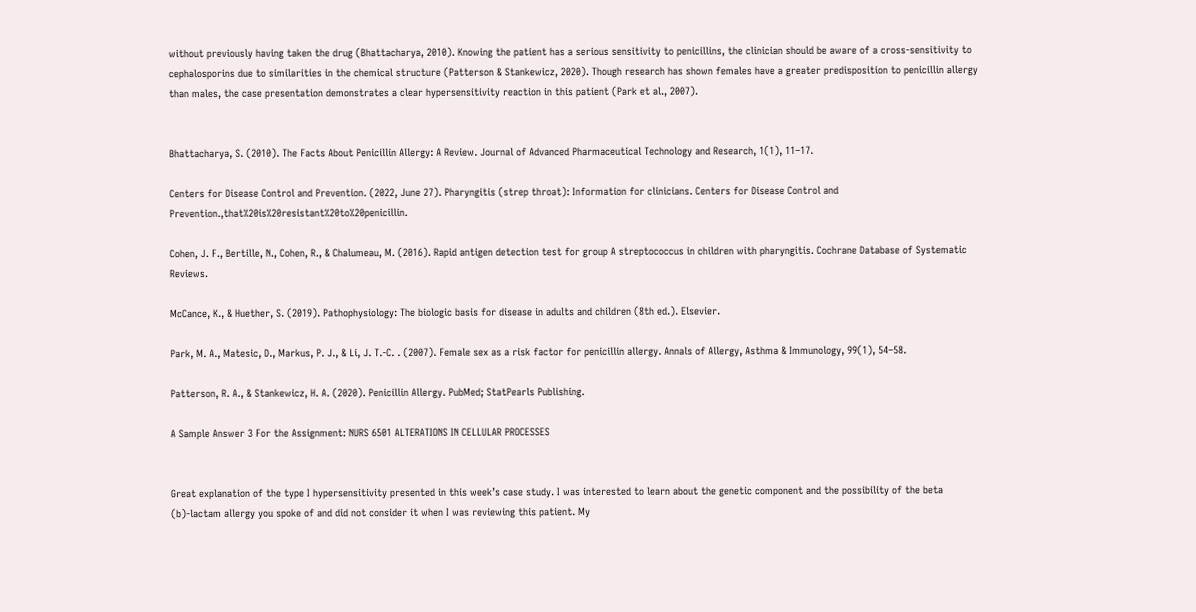without previously having taken the drug (Bhattacharya, 2010). Knowing the patient has a serious sensitivity to penicillins, the clinician should be aware of a cross-sensitivity to cephalosporins due to similarities in the chemical structure (Patterson & Stankewicz, 2020). Though research has shown females have a greater predisposition to penicillin allergy than males, the case presentation demonstrates a clear hypersensitivity reaction in this patient (Park et al., 2007).


Bhattacharya, S. (2010). The Facts About Penicillin Allergy: A Review. Journal of Advanced Pharmaceutical Technology and Research, 1(1), 11–17.

Centers for Disease Control and Prevention. (2022, June 27). Pharyngitis (strep throat): Information for clinicians. Centers for Disease Control and Prevention.,that%20is%20resistant%20to%20penicillin.

Cohen, J. F., Bertille, N., Cohen, R., & Chalumeau, M. (2016). Rapid antigen detection test for group A streptococcus in children with pharyngitis. Cochrane Database of Systematic Reviews.

McCance, K., & Huether, S. (2019). Pathophysiology: The biologic basis for disease in adults and children (8th ed.). Elsevier.

Park, M. A., Matesic, D., Markus, P. J., & Li, J. T.-C. . (2007). Female sex as a risk factor for penicillin allergy. Annals of Allergy, Asthma & Immunology, 99(1), 54–58.

Patterson, R. A., & Stankewicz, H. A. (2020). Penicillin Allergy. PubMed; StatPearls Publishing.

A Sample Answer 3 For the Assignment: NURS 6501 ALTERATIONS IN CELLULAR PROCESSES


Great explanation of the type I hypersensitivity presented in this week’s case study. I was interested to learn about the genetic component and the possibility of the beta (b)-lactam allergy you spoke of and did not consider it when I was reviewing this patient. My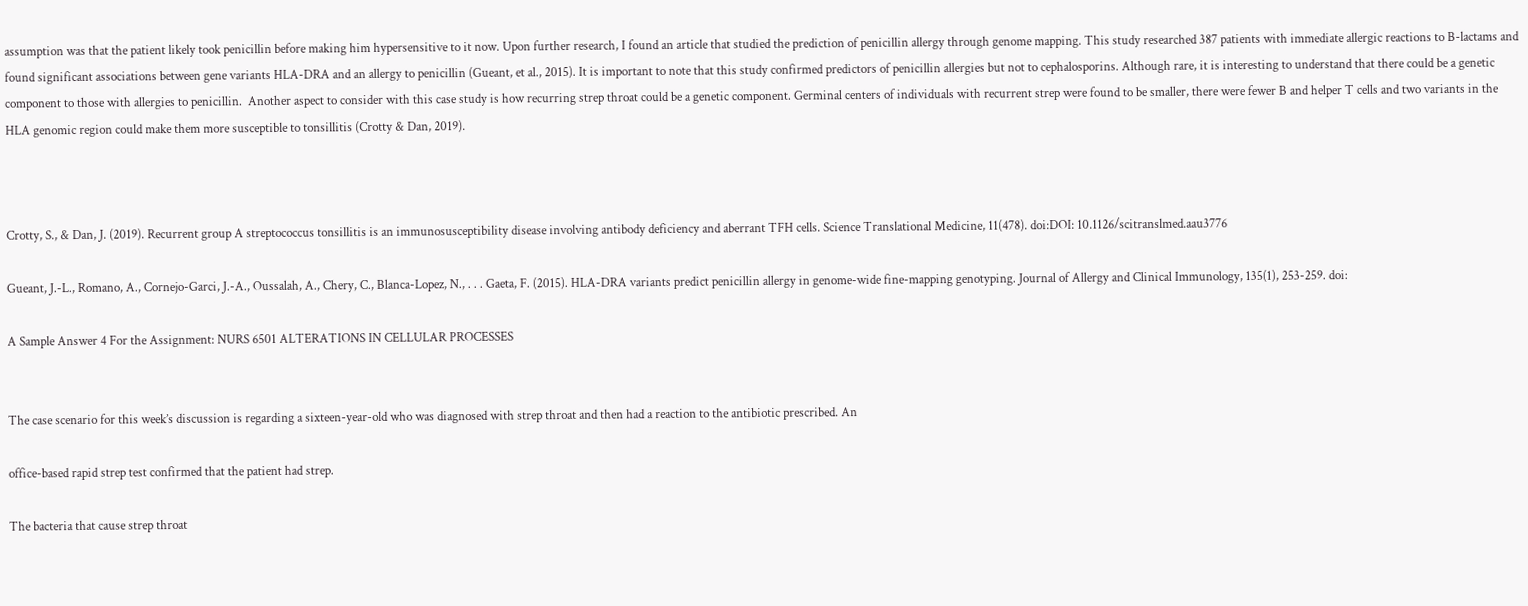assumption was that the patient likely took penicillin before making him hypersensitive to it now. Upon further research, I found an article that studied the prediction of penicillin allergy through genome mapping. This study researched 387 patients with immediate allergic reactions to B-lactams and found significant associations between gene variants HLA-DRA and an allergy to penicillin (Gueant, et al., 2015). It is important to note that this study confirmed predictors of penicillin allergies but not to cephalosporins. Although rare, it is interesting to understand that there could be a genetic component to those with allergies to penicillin.  Another aspect to consider with this case study is how recurring strep throat could be a genetic component. Germinal centers of individuals with recurrent strep were found to be smaller, there were fewer B and helper T cells and two variants in the HLA genomic region could make them more susceptible to tonsillitis (Crotty & Dan, 2019).



Crotty, S., & Dan, J. (2019). Recurrent group A streptococcus tonsillitis is an immunosusceptibility disease involving antibody deficiency and aberrant TFH cells. Science Translational Medicine, 11(478). doi:DOI: 10.1126/scitranslmed.aau3776

Gueant, J.-L., Romano, A., Cornejo-Garci, J.-A., Oussalah, A., Chery, C., Blanca-Lopez, N., . . . Gaeta, F. (2015). HLA-DRA variants predict penicillin allergy in genome-wide fine-mapping genotyping. Journal of Allergy and Clinical Immunology, 135(1), 253-259. doi:

A Sample Answer 4 For the Assignment: NURS 6501 ALTERATIONS IN CELLULAR PROCESSES


The case scenario for this week’s discussion is regarding a sixteen-year-old who was diagnosed with strep throat and then had a reaction to the antibiotic prescribed. An

office-based rapid strep test confirmed that the patient had strep.

The bacteria that cause strep throat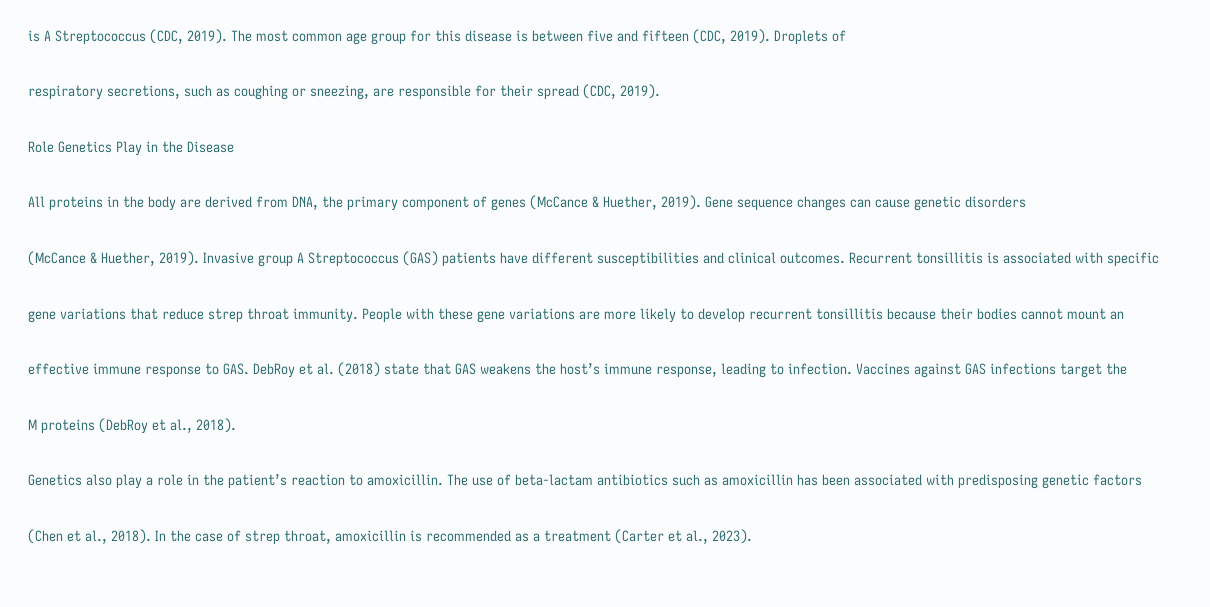is A Streptococcus (CDC, 2019). The most common age group for this disease is between five and fifteen (CDC, 2019). Droplets of

respiratory secretions, such as coughing or sneezing, are responsible for their spread (CDC, 2019).

Role Genetics Play in the Disease

All proteins in the body are derived from DNA, the primary component of genes (McCance & Huether, 2019). Gene sequence changes can cause genetic disorders

(McCance & Huether, 2019). Invasive group A Streptococcus (GAS) patients have different susceptibilities and clinical outcomes. Recurrent tonsillitis is associated with specific

gene variations that reduce strep throat immunity. People with these gene variations are more likely to develop recurrent tonsillitis because their bodies cannot mount an

effective immune response to GAS. DebRoy et al. (2018) state that GAS weakens the host’s immune response, leading to infection. Vaccines against GAS infections target the

M proteins (DebRoy et al., 2018).

Genetics also play a role in the patient’s reaction to amoxicillin. The use of beta-lactam antibiotics such as amoxicillin has been associated with predisposing genetic factors

(Chen et al., 2018). In the case of strep throat, amoxicillin is recommended as a treatment (Carter et al., 2023).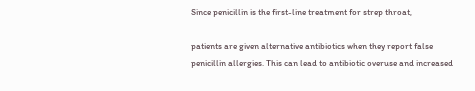Since penicillin is the first-line treatment for strep throat,

patients are given alternative antibiotics when they report false penicillin allergies. This can lead to antibiotic overuse and increased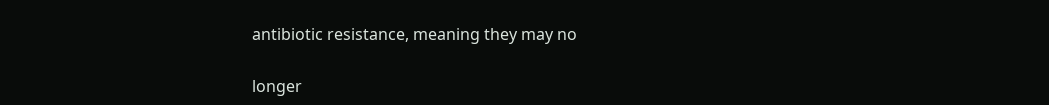antibiotic resistance, meaning they may no

longer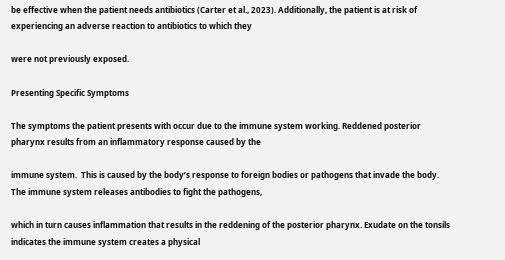be effective when the patient needs antibiotics (Carter et al., 2023). Additionally, the patient is at risk of experiencing an adverse reaction to antibiotics to which they

were not previously exposed.

Presenting Specific Symptoms

The symptoms the patient presents with occur due to the immune system working. Reddened posterior pharynx results from an inflammatory response caused by the

immune system.  This is caused by the body’s response to foreign bodies or pathogens that invade the body. The immune system releases antibodies to fight the pathogens,

which in turn causes inflammation that results in the reddening of the posterior pharynx. Exudate on the tonsils indicates the immune system creates a physical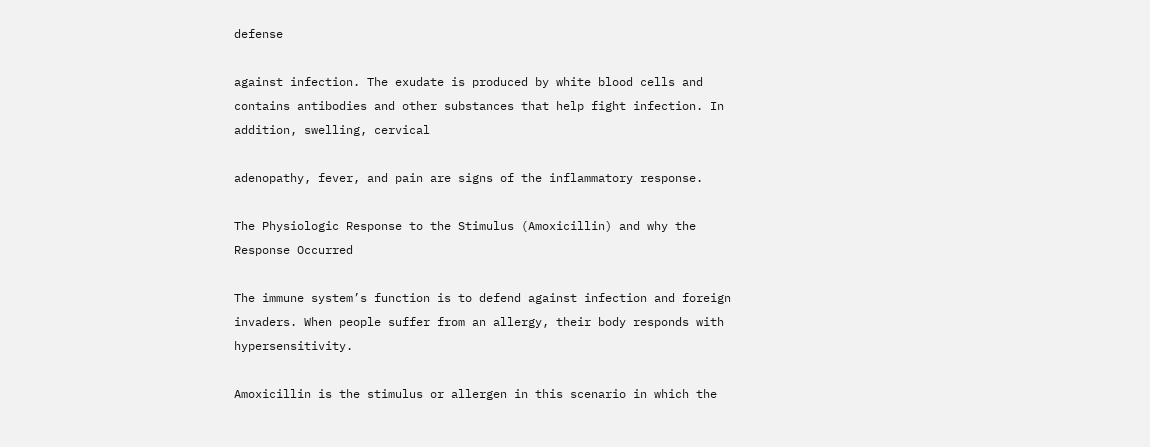defense

against infection. The exudate is produced by white blood cells and contains antibodies and other substances that help fight infection. In addition, swelling, cervical

adenopathy, fever, and pain are signs of the inflammatory response.

The Physiologic Response to the Stimulus (Amoxicillin) and why the Response Occurred

The immune system’s function is to defend against infection and foreign invaders. When people suffer from an allergy, their body responds with hypersensitivity.

Amoxicillin is the stimulus or allergen in this scenario in which the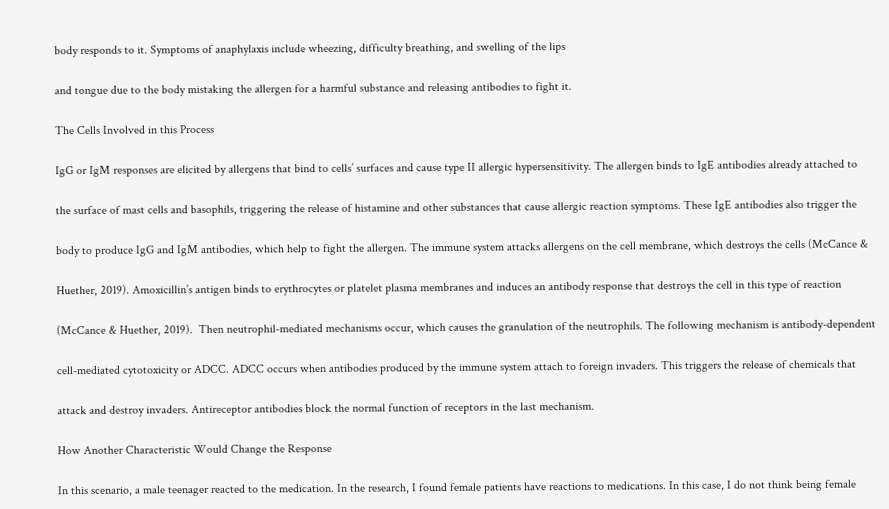body responds to it. Symptoms of anaphylaxis include wheezing, difficulty breathing, and swelling of the lips

and tongue due to the body mistaking the allergen for a harmful substance and releasing antibodies to fight it.

The Cells Involved in this Process

IgG or IgM responses are elicited by allergens that bind to cells’ surfaces and cause type II allergic hypersensitivity. The allergen binds to IgE antibodies already attached to

the surface of mast cells and basophils, triggering the release of histamine and other substances that cause allergic reaction symptoms. These IgE antibodies also trigger the

body to produce IgG and IgM antibodies, which help to fight the allergen. The immune system attacks allergens on the cell membrane, which destroys the cells (McCance &

Huether, 2019). Amoxicillin’s antigen binds to erythrocytes or platelet plasma membranes and induces an antibody response that destroys the cell in this type of reaction

(McCance & Huether, 2019).  Then neutrophil-mediated mechanisms occur, which causes the granulation of the neutrophils. The following mechanism is antibody-dependent

cell-mediated cytotoxicity or ADCC. ADCC occurs when antibodies produced by the immune system attach to foreign invaders. This triggers the release of chemicals that

attack and destroy invaders. Antireceptor antibodies block the normal function of receptors in the last mechanism.

How Another Characteristic Would Change the Response

In this scenario, a male teenager reacted to the medication. In the research, I found female patients have reactions to medications. In this case, I do not think being female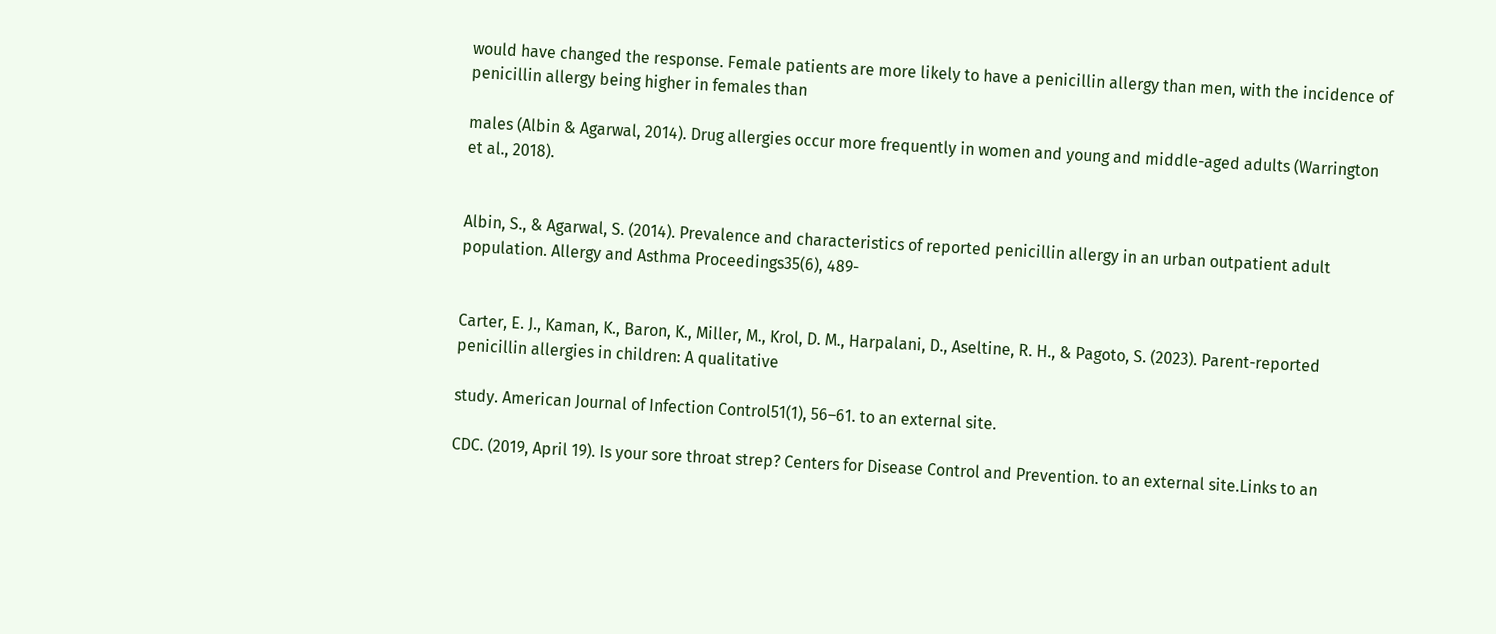would have changed the response. Female patients are more likely to have a penicillin allergy than men, with the incidence of penicillin allergy being higher in females than

males (Albin & Agarwal, 2014). Drug allergies occur more frequently in women and young and middle-aged adults (Warrington et al., 2018).


Albin, S., & Agarwal, S. (2014). Prevalence and characteristics of reported penicillin allergy in an urban outpatient adult population. Allergy and Asthma Proceedings35(6), 489-


Carter, E. J., Kaman, K., Baron, K., Miller, M., Krol, D. M., Harpalani, D., Aseltine, R. H., & Pagoto, S. (2023). Parent-reported penicillin allergies in children: A qualitative

study. American Journal of Infection Control51(1), 56–61. to an external site.

CDC. (2019, April 19). Is your sore throat strep? Centers for Disease Control and Prevention. to an external site.Links to an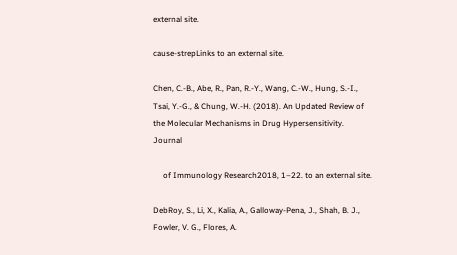external site.

cause-strepLinks to an external site.

Chen, C.-B., Abe, R., Pan, R.-Y., Wang, C.-W., Hung, S.-I., Tsai, Y.-G., & Chung, W.-H. (2018). An Updated Review of the Molecular Mechanisms in Drug Hypersensitivity. Journal

     of Immunology Research2018, 1–22. to an external site.

DebRoy, S., Li, X., Kalia, A., Galloway-Pena, J., Shah, B. J., Fowler, V. G., Flores, A.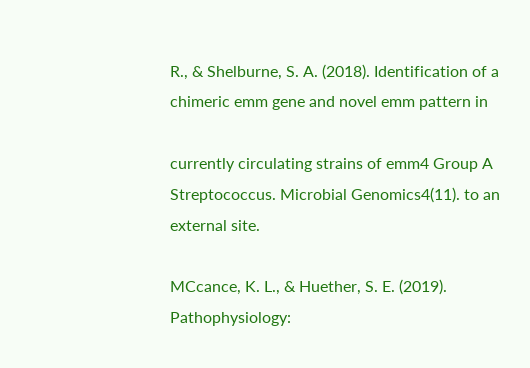R., & Shelburne, S. A. (2018). Identification of a chimeric emm gene and novel emm pattern in

currently circulating strains of emm4 Group A Streptococcus. Microbial Genomics4(11). to an external site.

MCcance, K. L., & Huether, S. E. (2019). Pathophysiology: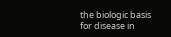the biologic basis for disease in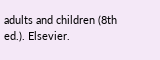adults and children (8th ed.). Elsevier.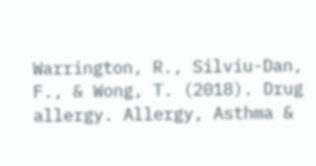Warrington, R., Silviu-Dan, F., & Wong, T. (2018). Drug allergy. Allergy, Asthma &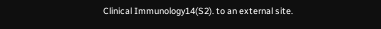Clinical Immunology14(S2). to an external site.